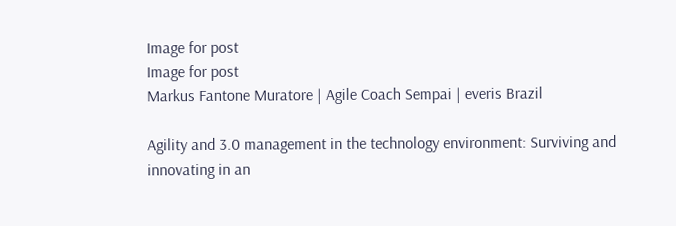Image for post
Image for post
Markus Fantone Muratore | Agile Coach Sempai | everis Brazil

Agility and 3.0 management in the technology environment: Surviving and innovating in an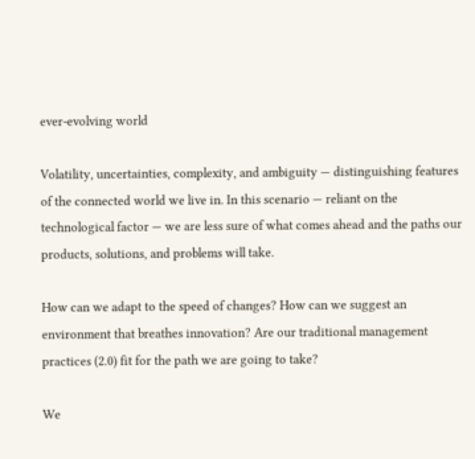ever-evolving world

Volatility, uncertainties, complexity, and ambiguity — distinguishing features of the connected world we live in. In this scenario — reliant on the technological factor — we are less sure of what comes ahead and the paths our products, solutions, and problems will take.

How can we adapt to the speed of changes? How can we suggest an environment that breathes innovation? Are our traditional management practices (2.0) fit for the path we are going to take?

We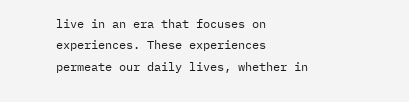live in an era that focuses on experiences. These experiences permeate our daily lives, whether in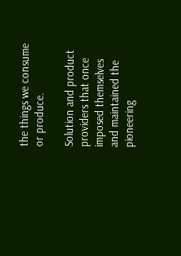the things we consume or produce.

Solution and product providers that once imposed themselves and maintained the pioneering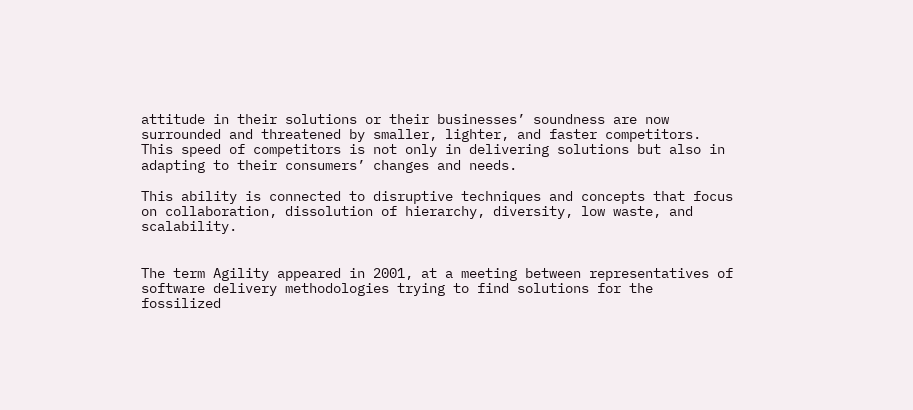attitude in their solutions or their businesses’ soundness are now surrounded and threatened by smaller, lighter, and faster competitors. This speed of competitors is not only in delivering solutions but also in adapting to their consumers’ changes and needs.

This ability is connected to disruptive techniques and concepts that focus on collaboration, dissolution of hierarchy, diversity, low waste, and scalability.


The term Agility appeared in 2001, at a meeting between representatives of software delivery methodologies trying to find solutions for the fossilized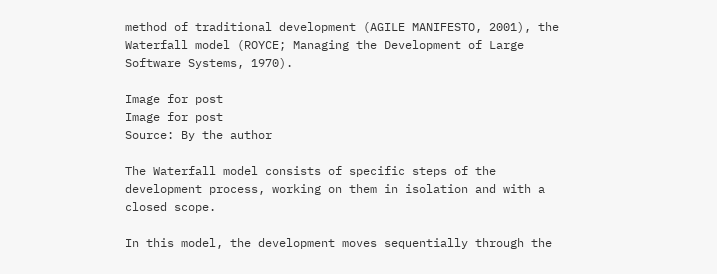method of traditional development (AGILE MANIFESTO, 2001), the Waterfall model (ROYCE; Managing the Development of Large Software Systems, 1970).

Image for post
Image for post
Source: By the author

The Waterfall model consists of specific steps of the development process, working on them in isolation and with a closed scope.

In this model, the development moves sequentially through the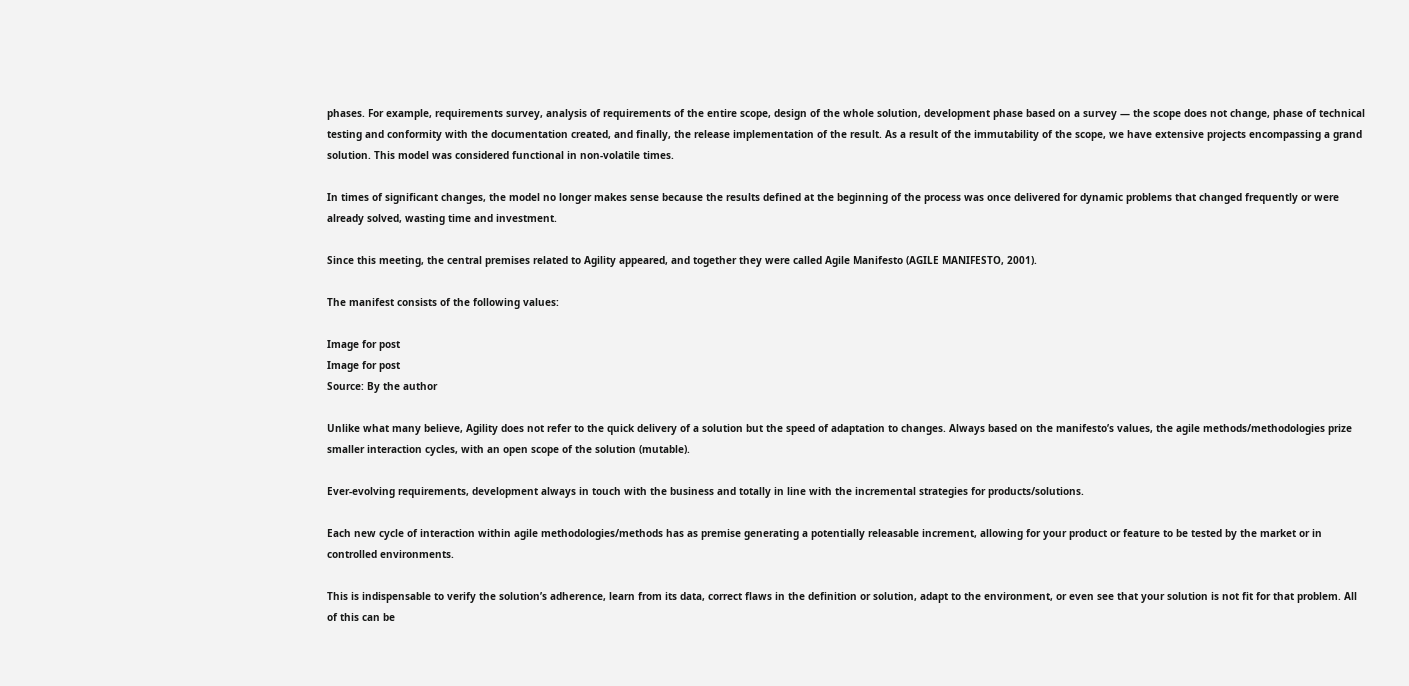phases. For example, requirements survey, analysis of requirements of the entire scope, design of the whole solution, development phase based on a survey — the scope does not change, phase of technical testing and conformity with the documentation created, and finally, the release implementation of the result. As a result of the immutability of the scope, we have extensive projects encompassing a grand solution. This model was considered functional in non-volatile times.

In times of significant changes, the model no longer makes sense because the results defined at the beginning of the process was once delivered for dynamic problems that changed frequently or were already solved, wasting time and investment.

Since this meeting, the central premises related to Agility appeared, and together they were called Agile Manifesto (AGILE MANIFESTO, 2001).

The manifest consists of the following values:

Image for post
Image for post
Source: By the author

Unlike what many believe, Agility does not refer to the quick delivery of a solution but the speed of adaptation to changes. Always based on the manifesto’s values, the agile methods/methodologies prize smaller interaction cycles, with an open scope of the solution (mutable).

Ever-evolving requirements, development always in touch with the business and totally in line with the incremental strategies for products/solutions.

Each new cycle of interaction within agile methodologies/methods has as premise generating a potentially releasable increment, allowing for your product or feature to be tested by the market or in controlled environments.

This is indispensable to verify the solution’s adherence, learn from its data, correct flaws in the definition or solution, adapt to the environment, or even see that your solution is not fit for that problem. All of this can be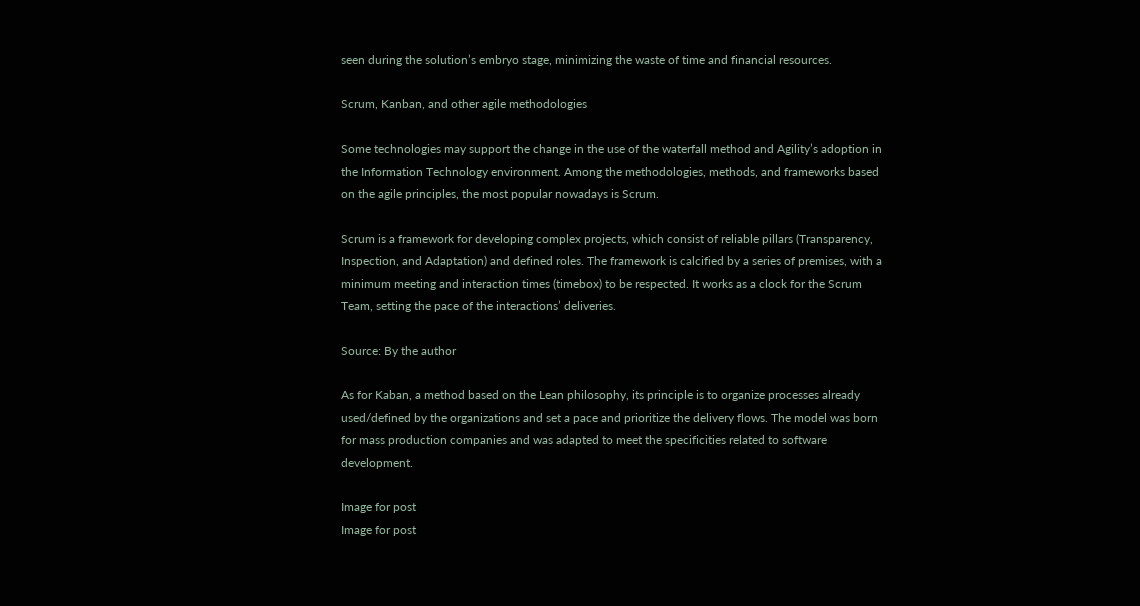seen during the solution’s embryo stage, minimizing the waste of time and financial resources.

Scrum, Kanban, and other agile methodologies

Some technologies may support the change in the use of the waterfall method and Agility’s adoption in the Information Technology environment. Among the methodologies, methods, and frameworks based on the agile principles, the most popular nowadays is Scrum.

Scrum is a framework for developing complex projects, which consist of reliable pillars (Transparency, Inspection, and Adaptation) and defined roles. The framework is calcified by a series of premises, with a minimum meeting and interaction times (timebox) to be respected. It works as a clock for the Scrum Team, setting the pace of the interactions’ deliveries.

Source: By the author

As for Kaban, a method based on the Lean philosophy, its principle is to organize processes already used/defined by the organizations and set a pace and prioritize the delivery flows. The model was born for mass production companies and was adapted to meet the specificities related to software development.

Image for post
Image for post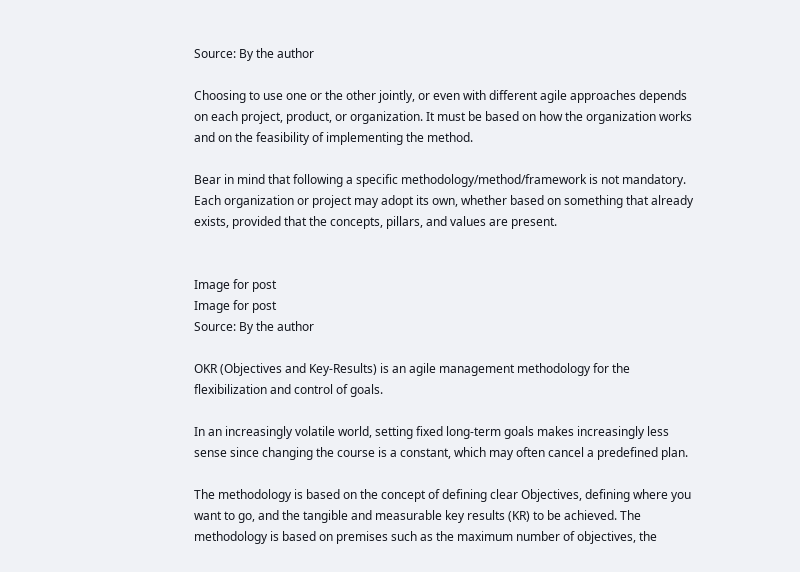Source: By the author

Choosing to use one or the other jointly, or even with different agile approaches depends on each project, product, or organization. It must be based on how the organization works and on the feasibility of implementing the method.

Bear in mind that following a specific methodology/method/framework is not mandatory. Each organization or project may adopt its own, whether based on something that already exists, provided that the concepts, pillars, and values are present.


Image for post
Image for post
Source: By the author

OKR (Objectives and Key-Results) is an agile management methodology for the flexibilization and control of goals.

In an increasingly volatile world, setting fixed long-term goals makes increasingly less sense since changing the course is a constant, which may often cancel a predefined plan.

The methodology is based on the concept of defining clear Objectives, defining where you want to go, and the tangible and measurable key results (KR) to be achieved. The methodology is based on premises such as the maximum number of objectives, the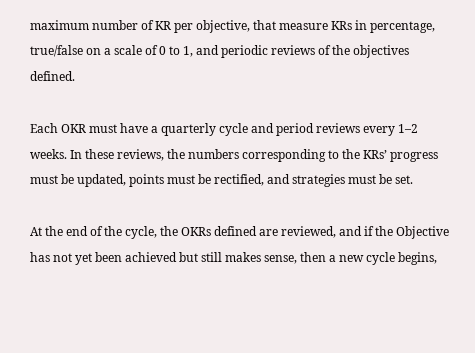maximum number of KR per objective, that measure KRs in percentage, true/false on a scale of 0 to 1, and periodic reviews of the objectives defined.

Each OKR must have a quarterly cycle and period reviews every 1–2 weeks. In these reviews, the numbers corresponding to the KRs’ progress must be updated, points must be rectified, and strategies must be set.

At the end of the cycle, the OKRs defined are reviewed, and if the Objective has not yet been achieved but still makes sense, then a new cycle begins,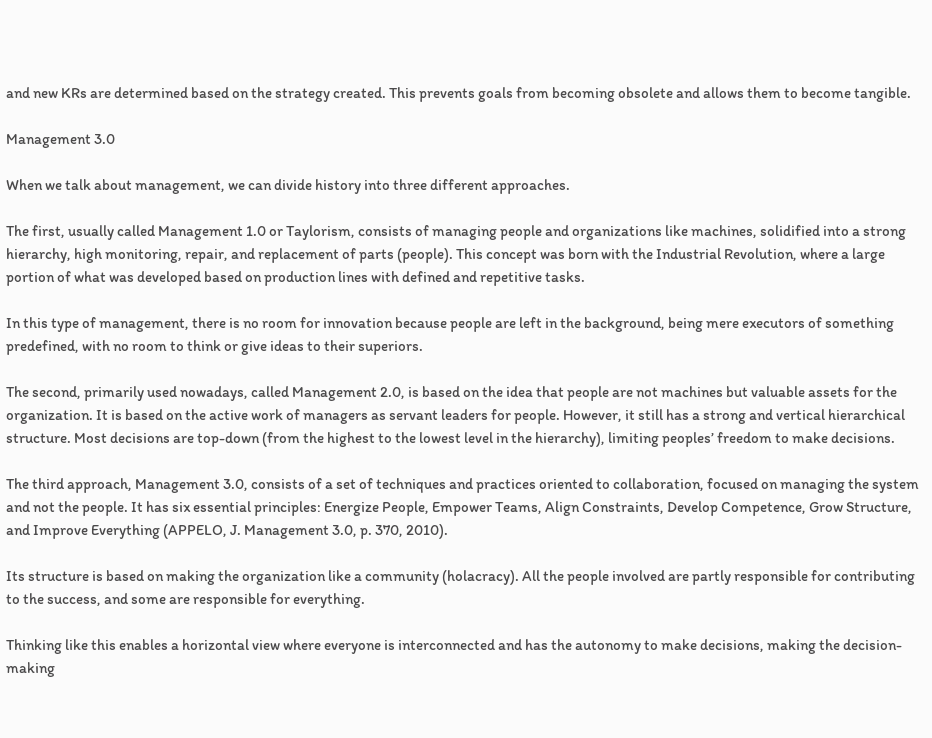and new KRs are determined based on the strategy created. This prevents goals from becoming obsolete and allows them to become tangible.

Management 3.0

When we talk about management, we can divide history into three different approaches.

The first, usually called Management 1.0 or Taylorism, consists of managing people and organizations like machines, solidified into a strong hierarchy, high monitoring, repair, and replacement of parts (people). This concept was born with the Industrial Revolution, where a large portion of what was developed based on production lines with defined and repetitive tasks.

In this type of management, there is no room for innovation because people are left in the background, being mere executors of something predefined, with no room to think or give ideas to their superiors.

The second, primarily used nowadays, called Management 2.0, is based on the idea that people are not machines but valuable assets for the organization. It is based on the active work of managers as servant leaders for people. However, it still has a strong and vertical hierarchical structure. Most decisions are top-down (from the highest to the lowest level in the hierarchy), limiting peoples’ freedom to make decisions.

The third approach, Management 3.0, consists of a set of techniques and practices oriented to collaboration, focused on managing the system and not the people. It has six essential principles: Energize People, Empower Teams, Align Constraints, Develop Competence, Grow Structure, and Improve Everything (APPELO, J. Management 3.0, p. 370, 2010).

Its structure is based on making the organization like a community (holacracy). All the people involved are partly responsible for contributing to the success, and some are responsible for everything.

Thinking like this enables a horizontal view where everyone is interconnected and has the autonomy to make decisions, making the decision-making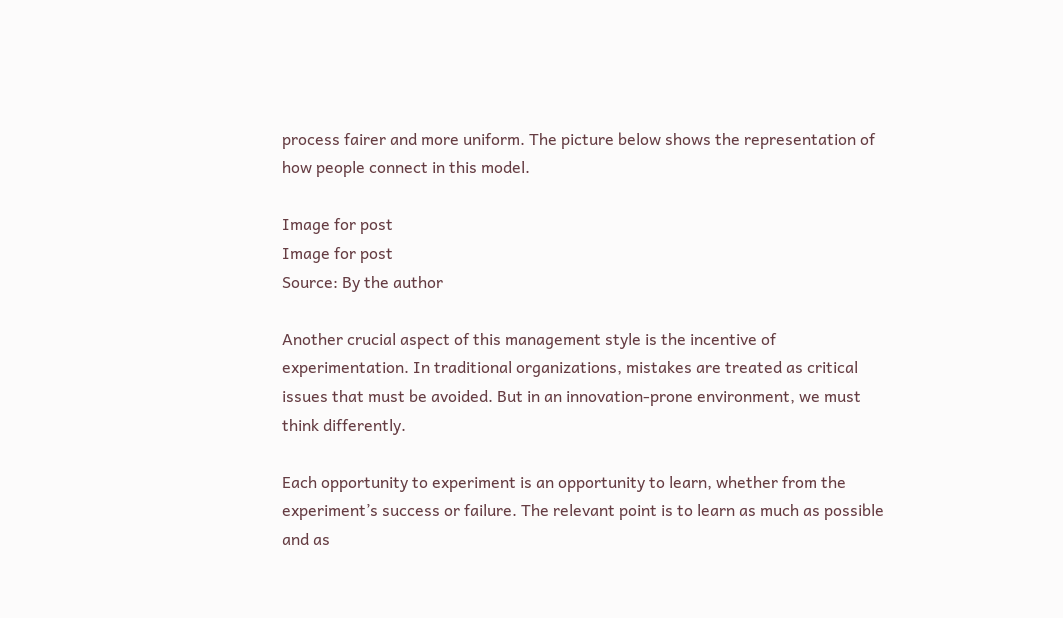process fairer and more uniform. The picture below shows the representation of how people connect in this model.

Image for post
Image for post
Source: By the author

Another crucial aspect of this management style is the incentive of experimentation. In traditional organizations, mistakes are treated as critical issues that must be avoided. But in an innovation-prone environment, we must think differently.

Each opportunity to experiment is an opportunity to learn, whether from the experiment’s success or failure. The relevant point is to learn as much as possible and as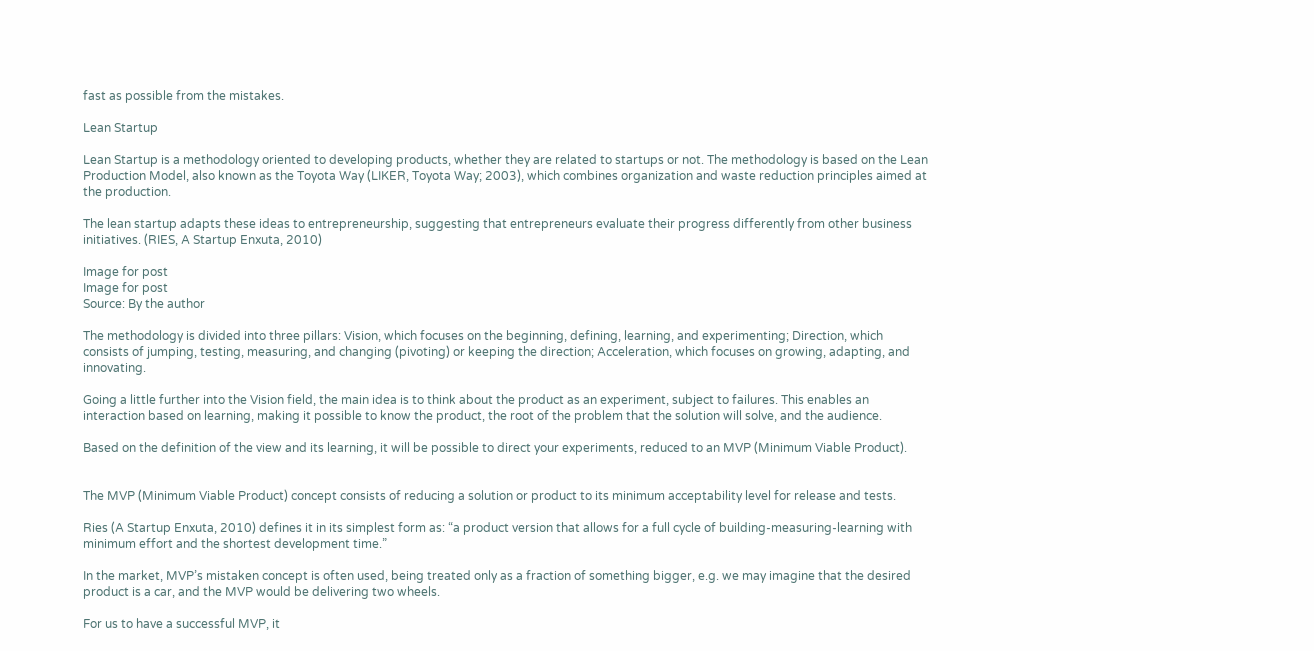fast as possible from the mistakes.

Lean Startup

Lean Startup is a methodology oriented to developing products, whether they are related to startups or not. The methodology is based on the Lean Production Model, also known as the Toyota Way (LIKER, Toyota Way; 2003), which combines organization and waste reduction principles aimed at the production.

The lean startup adapts these ideas to entrepreneurship, suggesting that entrepreneurs evaluate their progress differently from other business initiatives. (RIES, A Startup Enxuta, 2010)

Image for post
Image for post
Source: By the author

The methodology is divided into three pillars: Vision, which focuses on the beginning, defining, learning, and experimenting; Direction, which consists of jumping, testing, measuring, and changing (pivoting) or keeping the direction; Acceleration, which focuses on growing, adapting, and innovating.

Going a little further into the Vision field, the main idea is to think about the product as an experiment, subject to failures. This enables an interaction based on learning, making it possible to know the product, the root of the problem that the solution will solve, and the audience.

Based on the definition of the view and its learning, it will be possible to direct your experiments, reduced to an MVP (Minimum Viable Product).


The MVP (Minimum Viable Product) concept consists of reducing a solution or product to its minimum acceptability level for release and tests.

Ries (A Startup Enxuta, 2010) defines it in its simplest form as: “a product version that allows for a full cycle of building-measuring-learning with minimum effort and the shortest development time.”

In the market, MVP’s mistaken concept is often used, being treated only as a fraction of something bigger, e.g. we may imagine that the desired product is a car, and the MVP would be delivering two wheels.

For us to have a successful MVP, it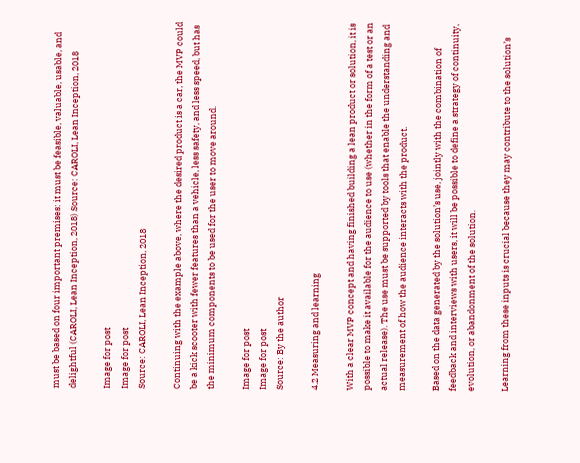must be based on four important premises: it must be feasible, valuable, usable, and delightful (CAROLI, Lean Inception, 2018) Source: CAROLI, Lean Inception, 2018

Image for post
Image for post
Source: CAROLI, Lean Inception, 2018

Continuing with the example above, where the desired product is a car, the MVP could be a kick scooter with fewer features than a vehicle, less safety, and less speed, but has the minimum components to be used for the user to move around.

Image for post
Image for post
Source: By the author

4.2 Measuring and learning

With a clear MVP concept and having finished building a lean product or solution, it is possible to make it available for the audience to use (whether in the form of a test or an actual release). The use must be supported by tools that enable the understanding and measurement of how the audience interacts with the product.

Based on the data generated by the solution’s use, jointly with the combination of feedback and interviews with users, it will be possible to define a strategy of continuity, evolution, or abandonment of the solution.

Learning from these inputs is crucial because they may contribute to the solution’s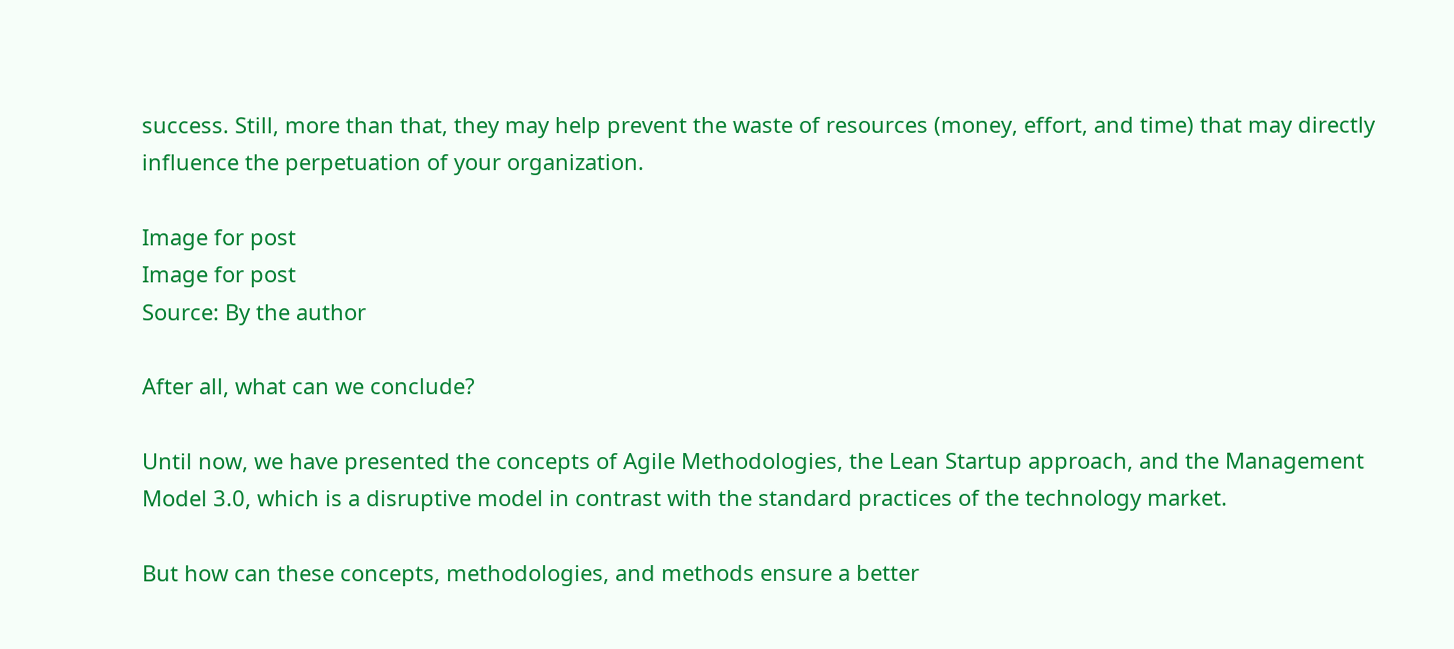success. Still, more than that, they may help prevent the waste of resources (money, effort, and time) that may directly influence the perpetuation of your organization.

Image for post
Image for post
Source: By the author

After all, what can we conclude?

Until now, we have presented the concepts of Agile Methodologies, the Lean Startup approach, and the Management Model 3.0, which is a disruptive model in contrast with the standard practices of the technology market.

But how can these concepts, methodologies, and methods ensure a better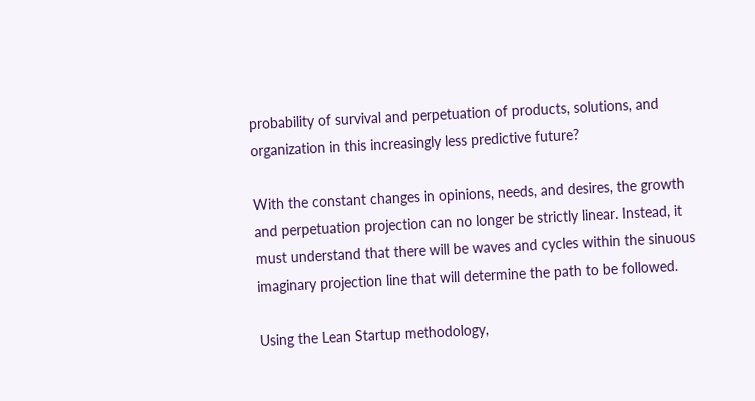probability of survival and perpetuation of products, solutions, and organization in this increasingly less predictive future?

With the constant changes in opinions, needs, and desires, the growth and perpetuation projection can no longer be strictly linear. Instead, it must understand that there will be waves and cycles within the sinuous imaginary projection line that will determine the path to be followed.

Using the Lean Startup methodology,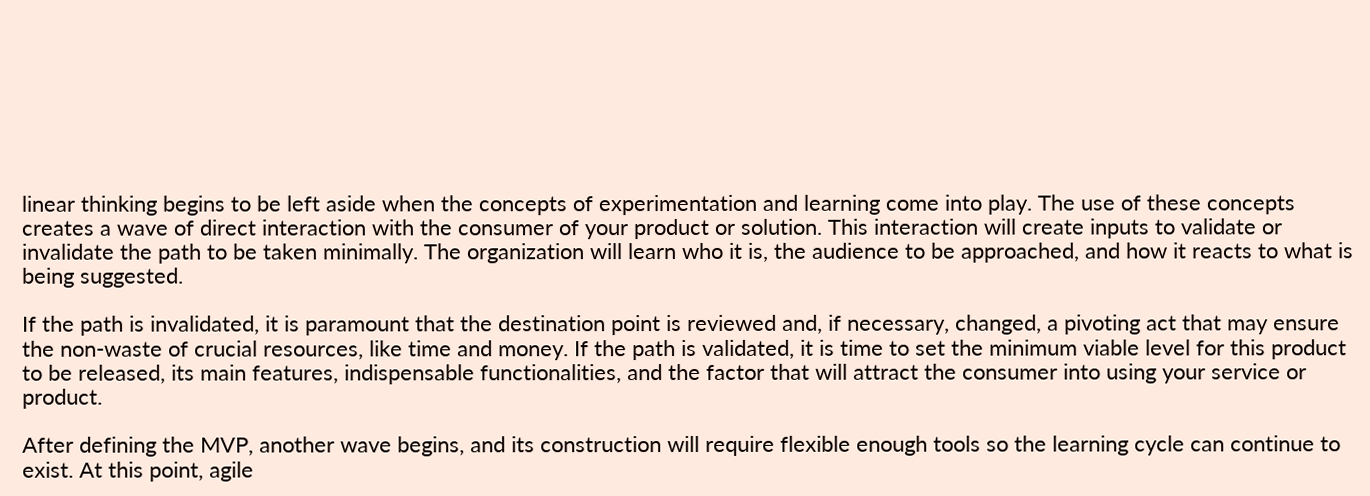linear thinking begins to be left aside when the concepts of experimentation and learning come into play. The use of these concepts creates a wave of direct interaction with the consumer of your product or solution. This interaction will create inputs to validate or invalidate the path to be taken minimally. The organization will learn who it is, the audience to be approached, and how it reacts to what is being suggested.

If the path is invalidated, it is paramount that the destination point is reviewed and, if necessary, changed, a pivoting act that may ensure the non-waste of crucial resources, like time and money. If the path is validated, it is time to set the minimum viable level for this product to be released, its main features, indispensable functionalities, and the factor that will attract the consumer into using your service or product.

After defining the MVP, another wave begins, and its construction will require flexible enough tools so the learning cycle can continue to exist. At this point, agile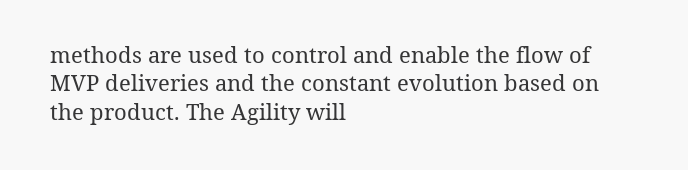methods are used to control and enable the flow of MVP deliveries and the constant evolution based on the product. The Agility will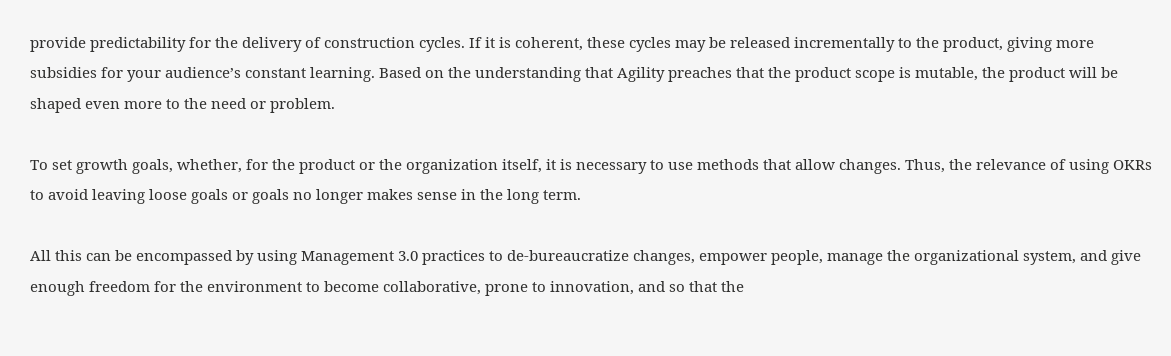provide predictability for the delivery of construction cycles. If it is coherent, these cycles may be released incrementally to the product, giving more subsidies for your audience’s constant learning. Based on the understanding that Agility preaches that the product scope is mutable, the product will be shaped even more to the need or problem.

To set growth goals, whether, for the product or the organization itself, it is necessary to use methods that allow changes. Thus, the relevance of using OKRs to avoid leaving loose goals or goals no longer makes sense in the long term.

All this can be encompassed by using Management 3.0 practices to de-bureaucratize changes, empower people, manage the organizational system, and give enough freedom for the environment to become collaborative, prone to innovation, and so that the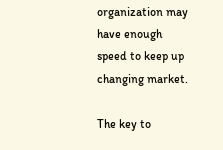organization may have enough speed to keep up changing market.

The key to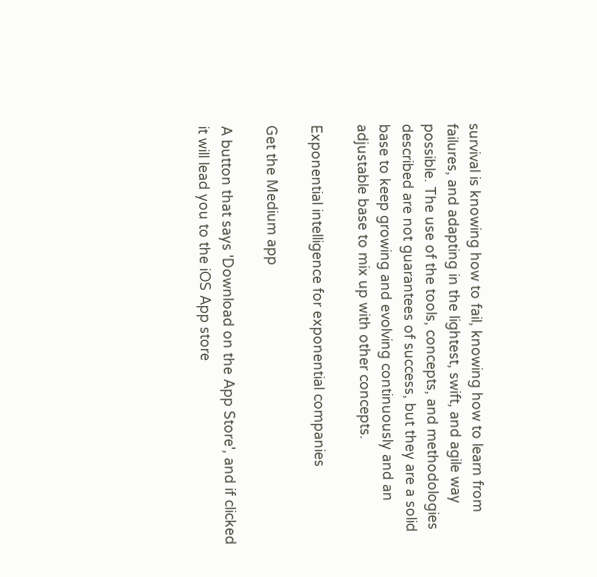survival is knowing how to fail, knowing how to learn from failures, and adapting in the lightest, swift, and agile way possible. The use of the tools, concepts, and methodologies described are not guarantees of success, but they are a solid base to keep growing and evolving continuously and an adjustable base to mix up with other concepts.

Exponential intelligence for exponential companies

Get the Medium app

A button that says 'Download on the App Store', and if clicked it will lead you to the iOS App store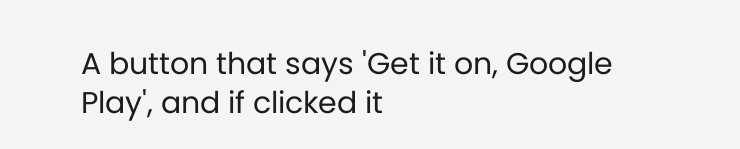A button that says 'Get it on, Google Play', and if clicked it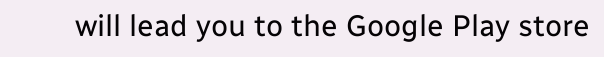will lead you to the Google Play store